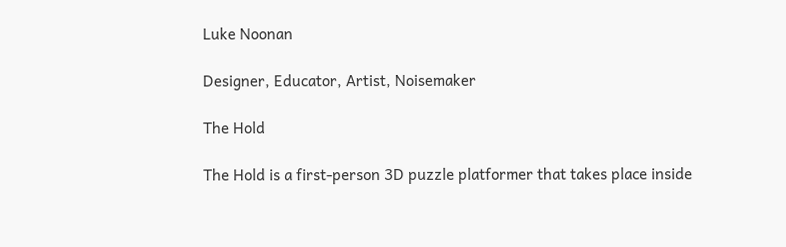Luke Noonan

Designer, Educator, Artist, Noisemaker

The Hold

The Hold is a first-person 3D puzzle platformer that takes place inside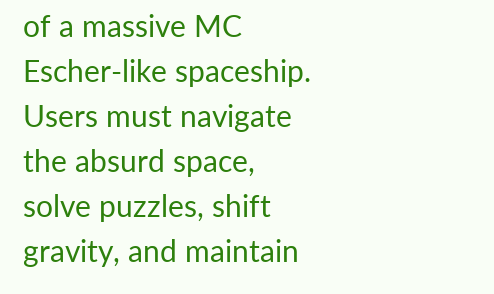of a massive MC Escher-like spaceship. Users must navigate the absurd space, solve puzzles, shift gravity, and maintain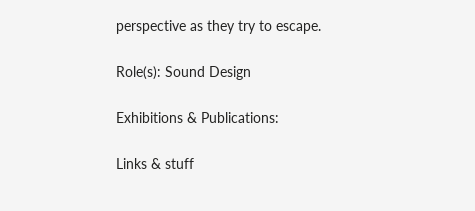perspective as they try to escape.

Role(s): Sound Design

Exhibitions & Publications:

Links & stuff